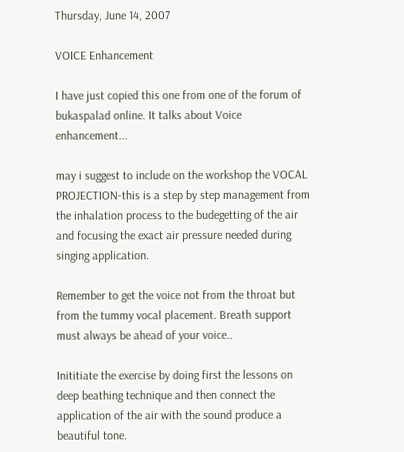Thursday, June 14, 2007

VOICE Enhancement

I have just copied this one from one of the forum of bukaspalad online. It talks about Voice enhancement...

may i suggest to include on the workshop the VOCAL PROJECTION-this is a step by step management from the inhalation process to the budegetting of the air and focusing the exact air pressure needed during singing application.

Remember to get the voice not from the throat but from the tummy vocal placement. Breath support must always be ahead of your voice..

Inititiate the exercise by doing first the lessons on deep beathing technique and then connect the application of the air with the sound produce a beautiful tone.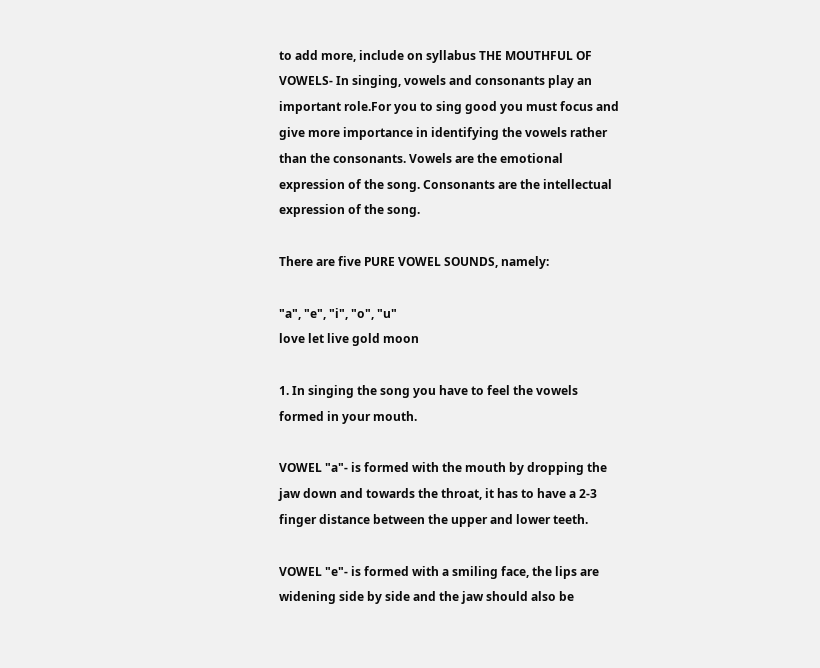to add more, include on syllabus THE MOUTHFUL OF VOWELS- In singing, vowels and consonants play an important role.For you to sing good you must focus and give more importance in identifying the vowels rather than the consonants. Vowels are the emotional expression of the song. Consonants are the intellectual expression of the song.

There are five PURE VOWEL SOUNDS, namely:

"a", "e", "i", "o", "u"
love let live gold moon

1. In singing the song you have to feel the vowels formed in your mouth.

VOWEL "a"- is formed with the mouth by dropping the jaw down and towards the throat, it has to have a 2-3 finger distance between the upper and lower teeth.

VOWEL "e"- is formed with a smiling face, the lips are widening side by side and the jaw should also be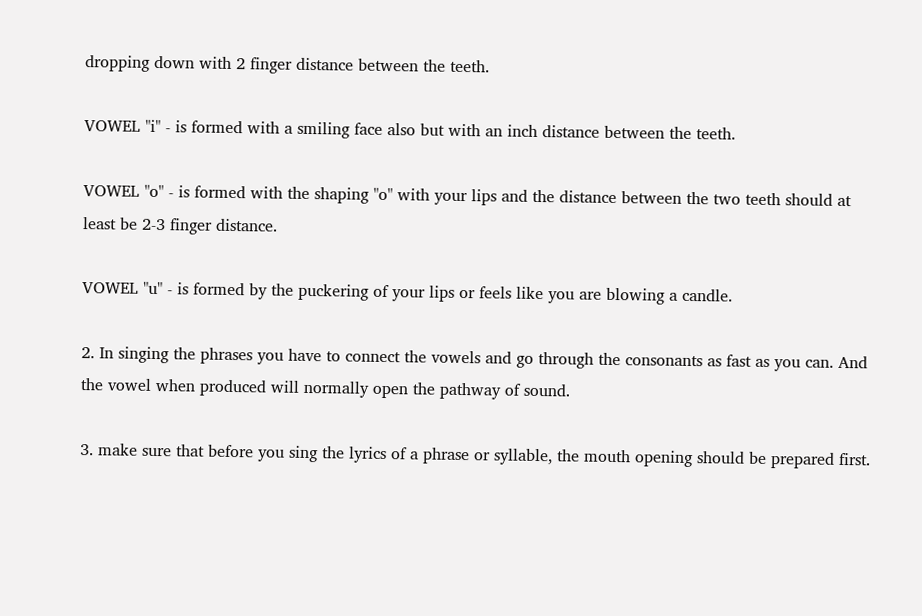dropping down with 2 finger distance between the teeth.

VOWEL "i" - is formed with a smiling face also but with an inch distance between the teeth.

VOWEL "o" - is formed with the shaping "o" with your lips and the distance between the two teeth should at least be 2-3 finger distance.

VOWEL "u" - is formed by the puckering of your lips or feels like you are blowing a candle.

2. In singing the phrases you have to connect the vowels and go through the consonants as fast as you can. And the vowel when produced will normally open the pathway of sound.

3. make sure that before you sing the lyrics of a phrase or syllable, the mouth opening should be prepared first.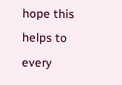hope this helps to every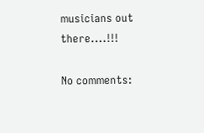musicians out there....!!!

No comments: